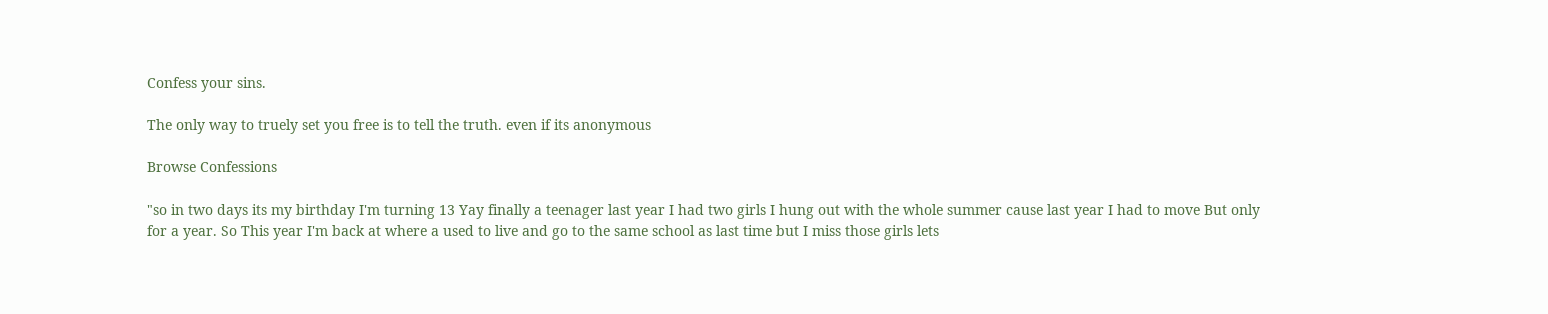Confess your sins.

The only way to truely set you free is to tell the truth. even if its anonymous

Browse Confessions

"so in two days its my birthday I'm turning 13 Yay finally a teenager last year I had two girls I hung out with the whole summer cause last year I had to move But only for a year. So This year I'm back at where a used to live and go to the same school as last time but I miss those girls lets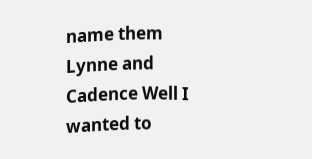name them Lynne and Cadence Well I wanted to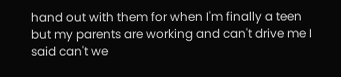hand out with them for when I'm finally a teen but my parents are working and can't drive me I said can't we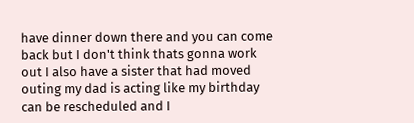have dinner down there and you can come back but I don't think thats gonna work out I also have a sister that had moved outing my dad is acting like my birthday can be rescheduled and I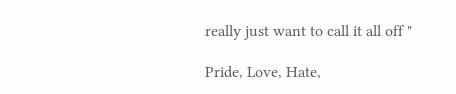really just want to call it all off "

Pride, Love, Hate,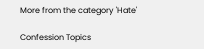More from the category 'Hate'

Confession Topics